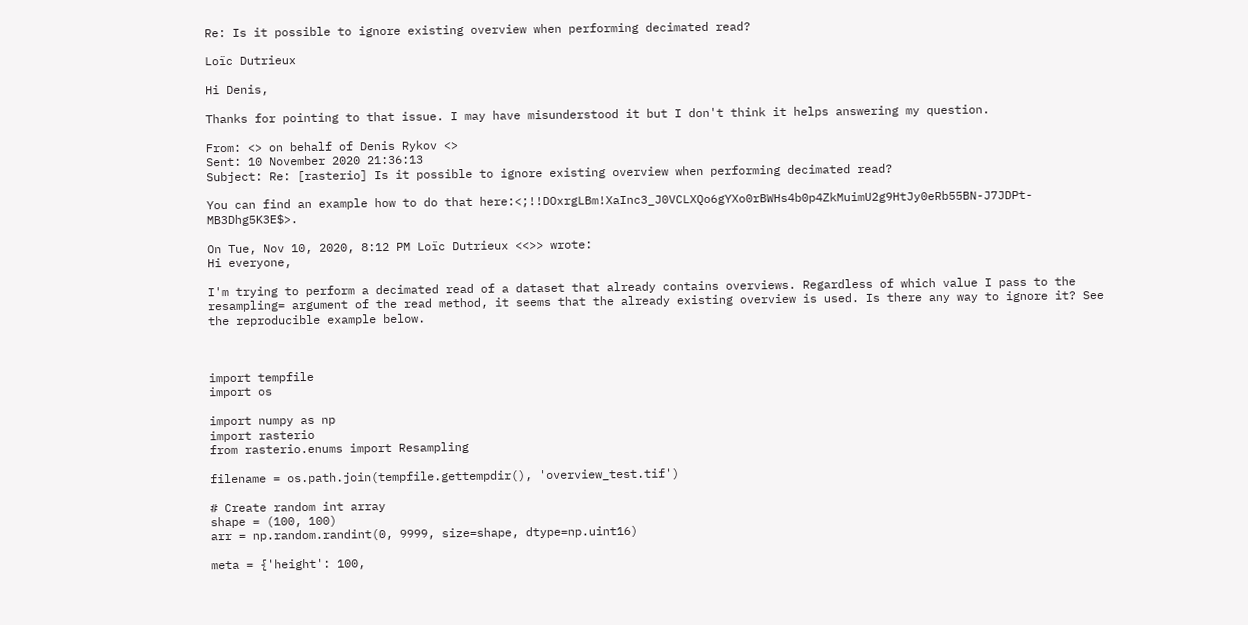Re: Is it possible to ignore existing overview when performing decimated read?

Loïc Dutrieux

Hi Denis,

Thanks for pointing to that issue. I may have misunderstood it but I don't think it helps answering my question.

From: <> on behalf of Denis Rykov <>
Sent: 10 November 2020 21:36:13
Subject: Re: [rasterio] Is it possible to ignore existing overview when performing decimated read?

You can find an example how to do that here:<;!!DOxrgLBm!XaInc3_J0VCLXQo6gYXo0rBWHs4b0p4ZkMuimU2g9HtJy0eRb55BN-J7JDPt-MB3Dhg5K3E$>.

On Tue, Nov 10, 2020, 8:12 PM Loïc Dutrieux <<>> wrote:
Hi everyone,

I'm trying to perform a decimated read of a dataset that already contains overviews. Regardless of which value I pass to the resampling= argument of the read method, it seems that the already existing overview is used. Is there any way to ignore it? See the reproducible example below.



import tempfile
import os

import numpy as np
import rasterio
from rasterio.enums import Resampling

filename = os.path.join(tempfile.gettempdir(), 'overview_test.tif')

# Create random int array
shape = (100, 100)
arr = np.random.randint(0, 9999, size=shape, dtype=np.uint16)

meta = {'height': 100,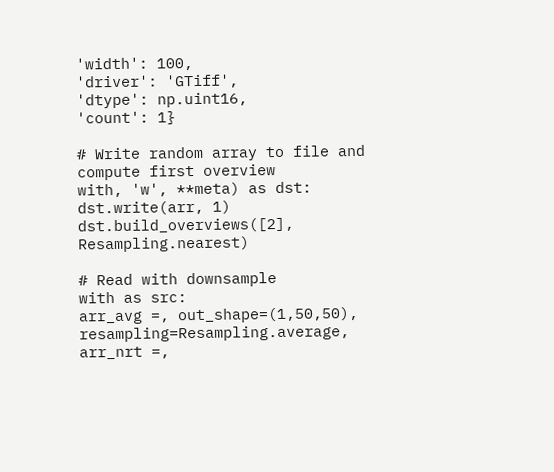'width': 100,
'driver': 'GTiff',
'dtype': np.uint16,
'count': 1}

# Write random array to file and compute first overview
with, 'w', **meta) as dst:
dst.write(arr, 1)
dst.build_overviews([2], Resampling.nearest)

# Read with downsample
with as src:
arr_avg =, out_shape=(1,50,50), resampling=Resampling.average,
arr_nrt =,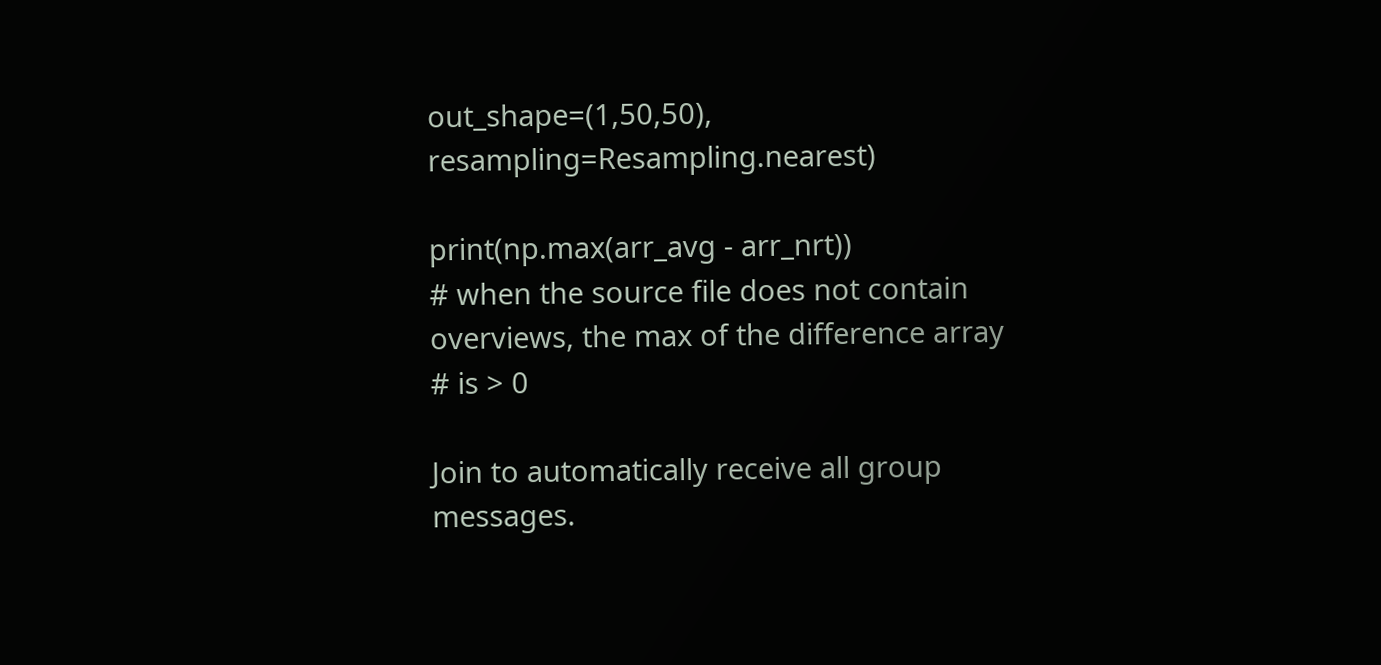out_shape=(1,50,50), resampling=Resampling.nearest)

print(np.max(arr_avg - arr_nrt))
# when the source file does not contain overviews, the max of the difference array
# is > 0

Join to automatically receive all group messages.